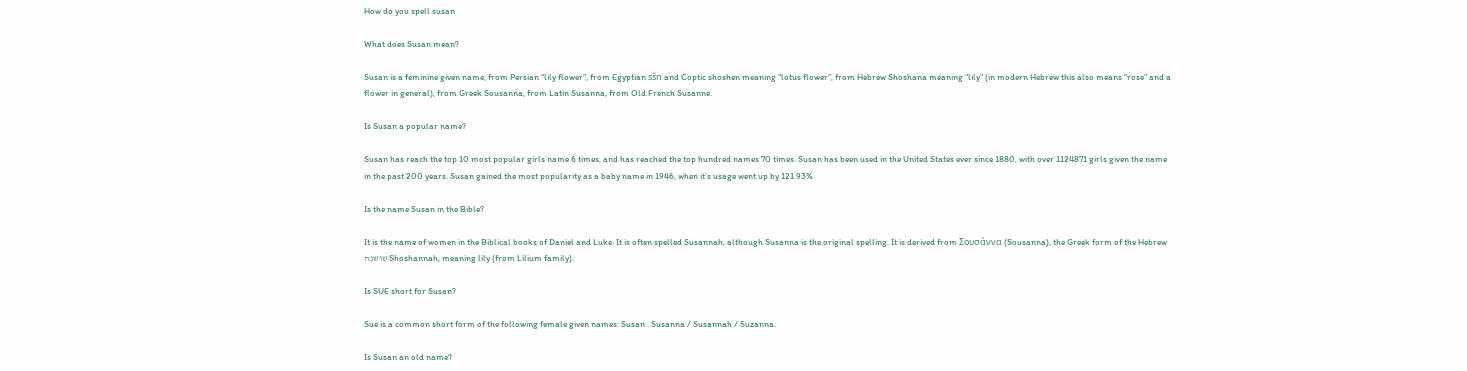How do you spell susan

What does Susan mean?

Susan is a feminine given name, from Persian “lily flower”, from Egyptian sšn and Coptic shoshen meaning “lotus flower”, from Hebrew Shoshana meaning “lily” (in modern Hebrew this also means “rose” and a flower in general), from Greek Sousanna, from Latin Susanna, from Old French Susanne.

Is Susan a popular name?

Susan has reach the top 10 most popular girls name 6 times, and has reached the top hundred names 70 times. Susan has been used in the United States ever since 1880, with over 1124871 girls given the name in the past 200 years. Susan gained the most popularity as a baby name in 1946, when it’s usage went up by 121.93%.

Is the name Susan in the Bible?

It is the name of women in the Biblical books of Daniel and Luke. It is often spelled Susannah, although Susanna is the original spelling. It is derived from Σουσάννα (Sousanna), the Greek form of the Hebrew שושנה Shoshannah, meaning lily (from Lilium family).

Is SUE short for Susan?

Sue is a common short form of the following female given names: Susan . Susanna / Susannah / Suzanna.

Is Susan an old name?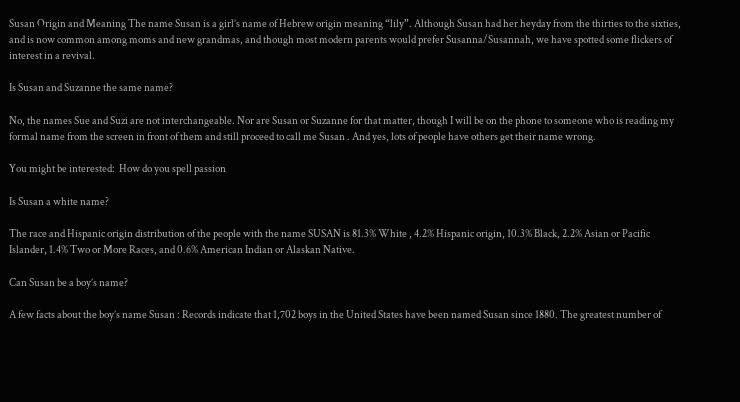Susan Origin and Meaning The name Susan is a girl’s name of Hebrew origin meaning “lily”. Although Susan had her heyday from the thirties to the sixties, and is now common among moms and new grandmas, and though most modern parents would prefer Susanna/Susannah, we have spotted some flickers of interest in a revival.

Is Susan and Suzanne the same name?

No, the names Sue and Suzi are not interchangeable. Nor are Susan or Suzanne for that matter, though I will be on the phone to someone who is reading my formal name from the screen in front of them and still proceed to call me Susan . And yes, lots of people have others get their name wrong.

You might be interested:  How do you spell passion

Is Susan a white name?

The race and Hispanic origin distribution of the people with the name SUSAN is 81.3% White , 4.2% Hispanic origin, 10.3% Black, 2.2% Asian or Pacific Islander, 1.4% Two or More Races, and 0.6% American Indian or Alaskan Native.

Can Susan be a boy’s name?

A few facts about the boy’s name Susan : Records indicate that 1,702 boys in the United States have been named Susan since 1880. The greatest number of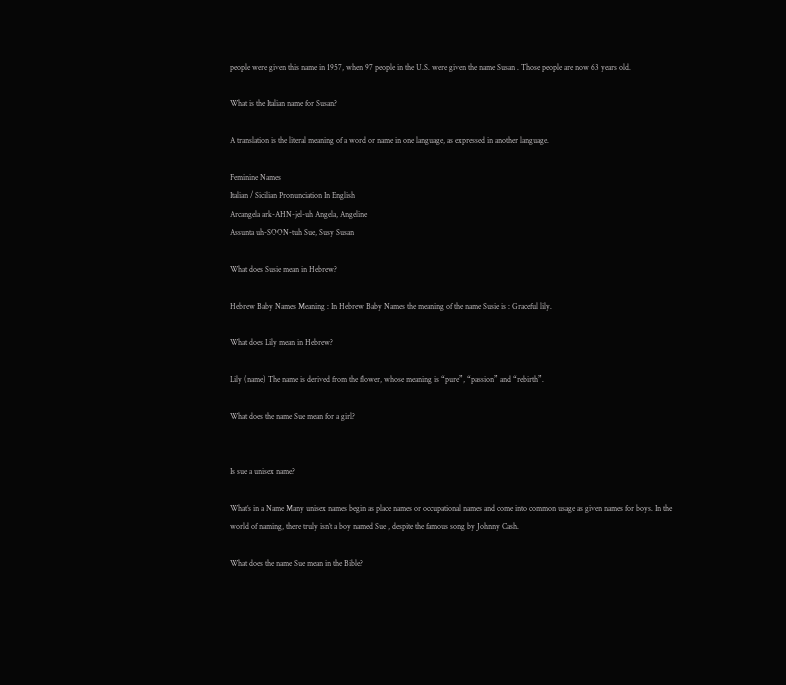people were given this name in 1957, when 97 people in the U.S. were given the name Susan . Those people are now 63 years old.

What is the Italian name for Susan?

A translation is the literal meaning of a word or name in one language, as expressed in another language.

Feminine Names
Italian / Sicilian Pronunciation In English
Arcangela ark-AHN-jel-uh Angela, Angeline
Assunta uh-SOON-tuh Sue, Susy Susan

What does Susie mean in Hebrew?

Hebrew Baby Names Meaning : In Hebrew Baby Names the meaning of the name Susie is : Graceful lily.

What does Lily mean in Hebrew?

Lily (name) The name is derived from the flower, whose meaning is “pure”, “passion” and “rebirth”.

What does the name Sue mean for a girl?


Is sue a unisex name?

What’s in a Name Many unisex names begin as place names or occupational names and come into common usage as given names for boys. In the world of naming, there truly isn’t a boy named Sue , despite the famous song by Johnny Cash.

What does the name Sue mean in the Bible?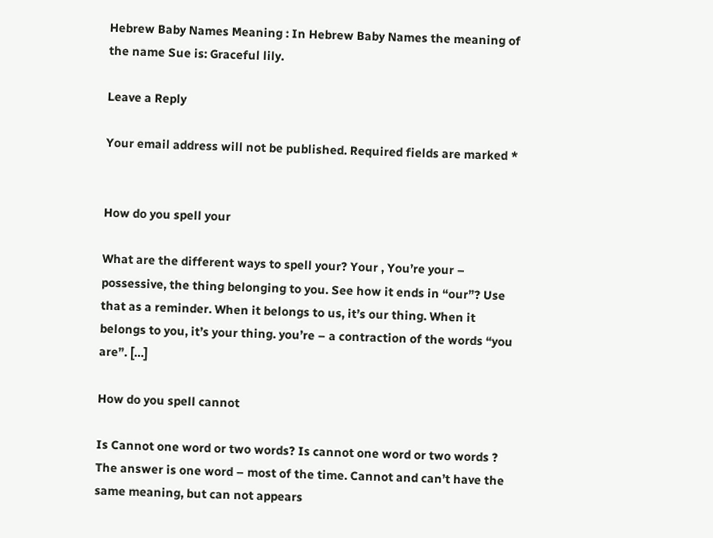Hebrew Baby Names Meaning : In Hebrew Baby Names the meaning of the name Sue is: Graceful lily.

Leave a Reply

Your email address will not be published. Required fields are marked *


How do you spell your

What are the different ways to spell your? Your , You’re your – possessive, the thing belonging to you. See how it ends in “our”? Use that as a reminder. When it belongs to us, it’s our thing. When it belongs to you, it’s your thing. you’re – a contraction of the words “you are”. […]

How do you spell cannot

Is Cannot one word or two words? Is cannot one word or two words ? The answer is one word – most of the time. Cannot and can’t have the same meaning, but can not appears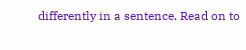differently in a sentence. Read on to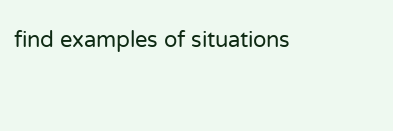find examples of situations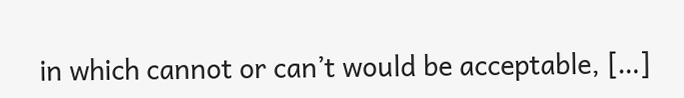in which cannot or can’t would be acceptable, […]